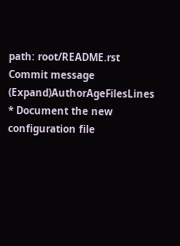path: root/README.rst
Commit message (Expand)AuthorAgeFilesLines
* Document the new configuration file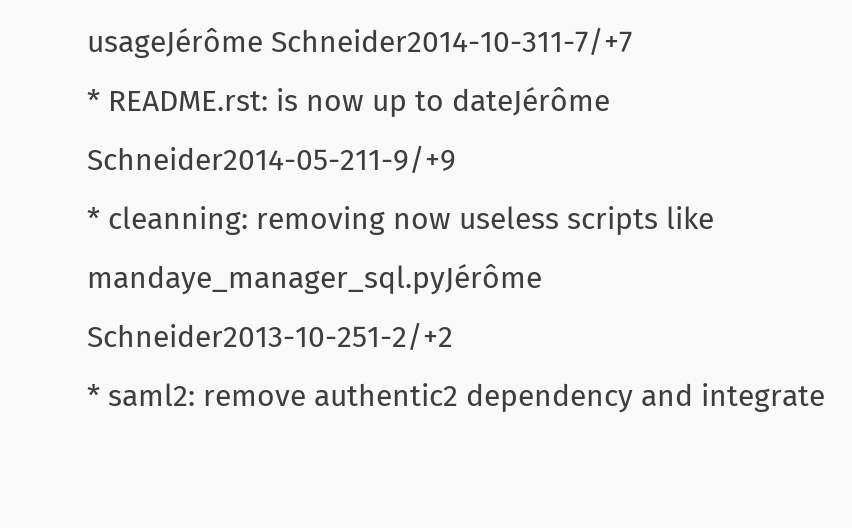usageJérôme Schneider2014-10-311-7/+7
* README.rst: is now up to dateJérôme Schneider2014-05-211-9/+9
* cleanning: removing now useless scripts like mandaye_manager_sql.pyJérôme Schneider2013-10-251-2/+2
* saml2: remove authentic2 dependency and integrate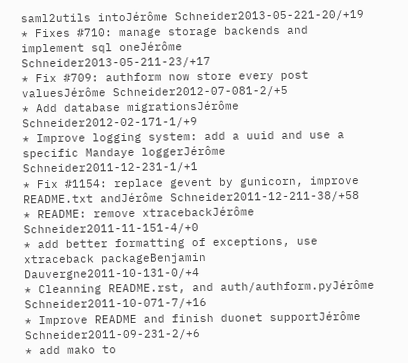saml2utils intoJérôme Schneider2013-05-221-20/+19
* Fixes #710: manage storage backends and implement sql oneJérôme Schneider2013-05-211-23/+17
* Fix #709: authform now store every post valuesJérôme Schneider2012-07-081-2/+5
* Add database migrationsJérôme Schneider2012-02-171-1/+9
* Improve logging system: add a uuid and use a specific Mandaye loggerJérôme Schneider2011-12-231-1/+1
* Fix #1154: replace gevent by gunicorn, improve README.txt andJérôme Schneider2011-12-211-38/+58
* README: remove xtracebackJérôme Schneider2011-11-151-4/+0
* add better formatting of exceptions, use xtraceback packageBenjamin Dauvergne2011-10-131-0/+4
* Cleanning README.rst, and auth/authform.pyJérôme Schneider2011-10-071-7/+16
* Improve README and finish duonet supportJérôme Schneider2011-09-231-2/+6
* add mako to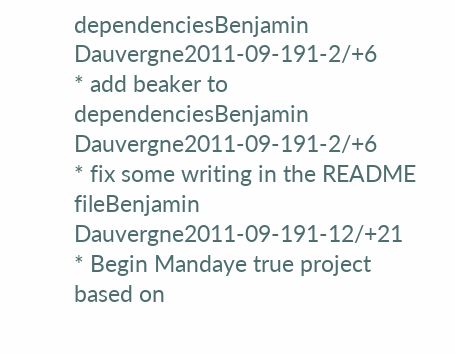dependenciesBenjamin Dauvergne2011-09-191-2/+6
* add beaker to dependenciesBenjamin Dauvergne2011-09-191-2/+6
* fix some writing in the README fileBenjamin Dauvergne2011-09-191-12/+21
* Begin Mandaye true project based on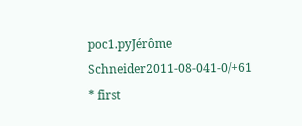poc1.pyJérôme Schneider2011-08-041-0/+61
* first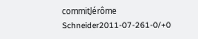commitJérôme Schneider2011-07-261-0/+0